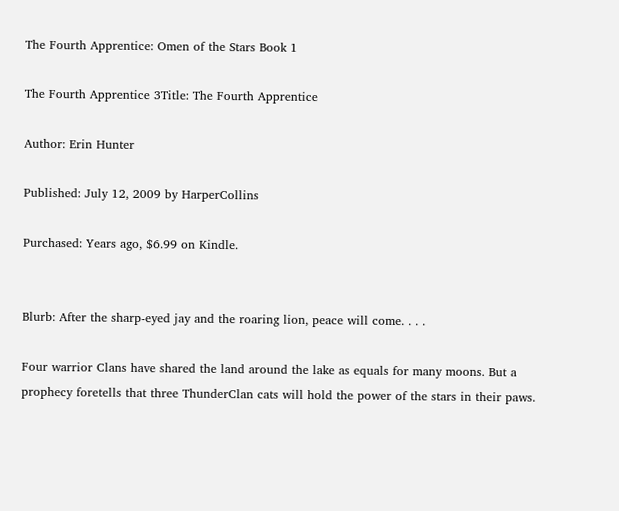The Fourth Apprentice: Omen of the Stars Book 1

The Fourth Apprentice 3Title: The Fourth Apprentice

Author: Erin Hunter

Published: July 12, 2009 by HarperCollins

Purchased: Years ago, $6.99 on Kindle.


Blurb: After the sharp-eyed jay and the roaring lion, peace will come. . . .

Four warrior Clans have shared the land around the lake as equals for many moons. But a prophecy foretells that three ThunderClan cats will hold the power of the stars in their paws.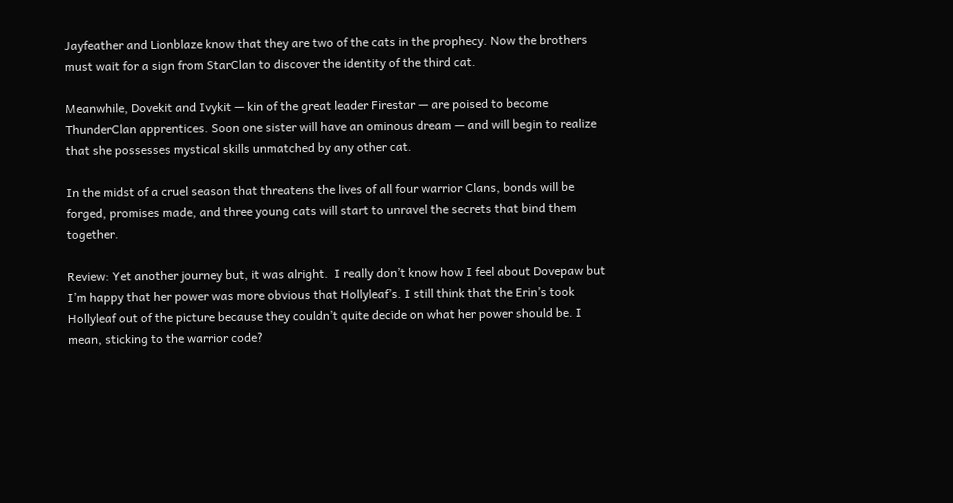Jayfeather and Lionblaze know that they are two of the cats in the prophecy. Now the brothers must wait for a sign from StarClan to discover the identity of the third cat.

Meanwhile, Dovekit and Ivykit — kin of the great leader Firestar — are poised to become ThunderClan apprentices. Soon one sister will have an ominous dream — and will begin to realize that she possesses mystical skills unmatched by any other cat.

In the midst of a cruel season that threatens the lives of all four warrior Clans, bonds will be forged, promises made, and three young cats will start to unravel the secrets that bind them together.

Review: Yet another journey but, it was alright.  I really don’t know how I feel about Dovepaw but I’m happy that her power was more obvious that Hollyleaf’s. I still think that the Erin’s took Hollyleaf out of the picture because they couldn’t quite decide on what her power should be. I mean, sticking to the warrior code?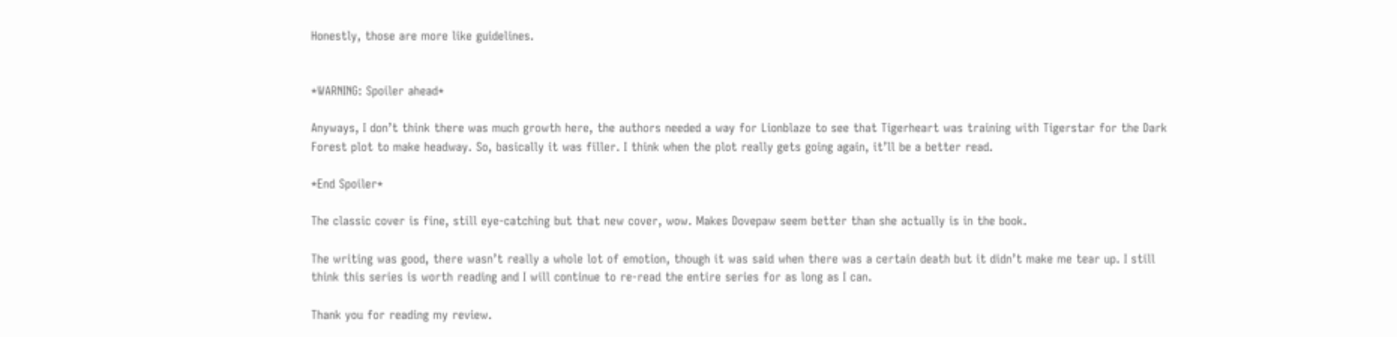Honestly, those are more like guidelines.


*WARNING: Spoiler ahead*

Anyways, I don’t think there was much growth here, the authors needed a way for Lionblaze to see that Tigerheart was training with Tigerstar for the Dark Forest plot to make headway. So, basically it was filler. I think when the plot really gets going again, it’ll be a better read.

*End Spoiler*

The classic cover is fine, still eye-catching but that new cover, wow. Makes Dovepaw seem better than she actually is in the book.

The writing was good, there wasn’t really a whole lot of emotion, though it was said when there was a certain death but it didn’t make me tear up. I still think this series is worth reading and I will continue to re-read the entire series for as long as I can.

Thank you for reading my review.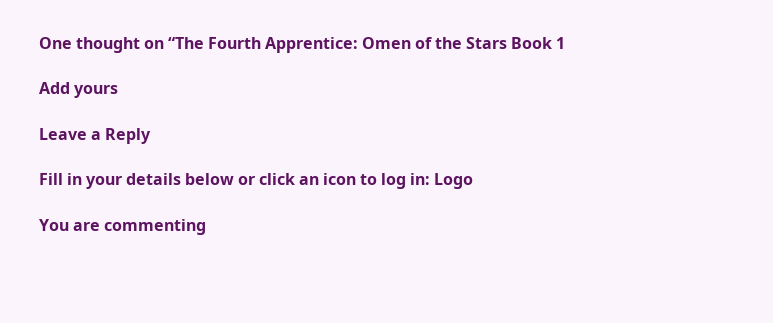One thought on “The Fourth Apprentice: Omen of the Stars Book 1

Add yours

Leave a Reply

Fill in your details below or click an icon to log in: Logo

You are commenting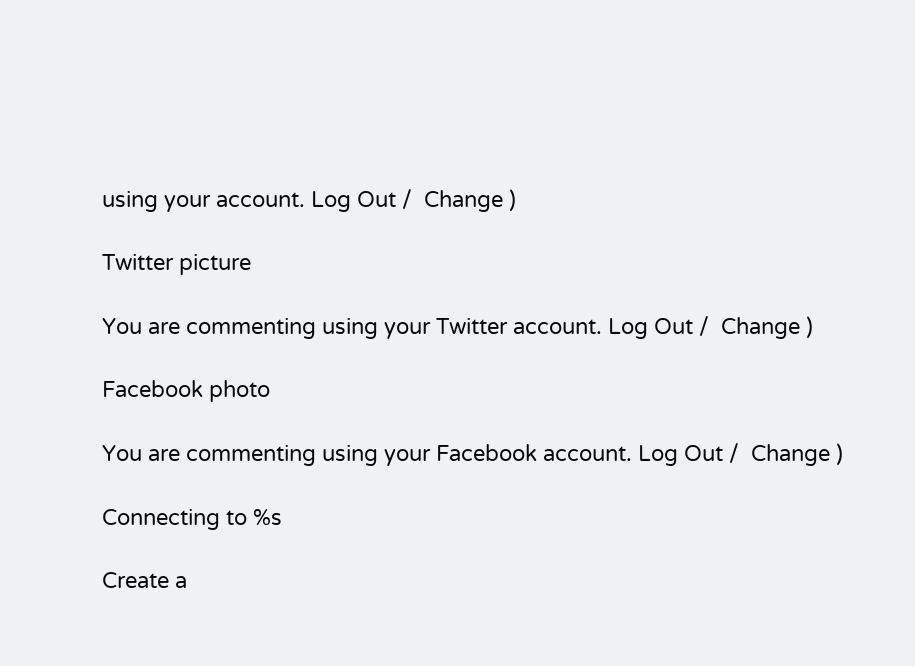using your account. Log Out /  Change )

Twitter picture

You are commenting using your Twitter account. Log Out /  Change )

Facebook photo

You are commenting using your Facebook account. Log Out /  Change )

Connecting to %s

Create a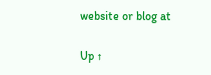website or blog at

Up ↑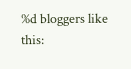%d bloggers like this: